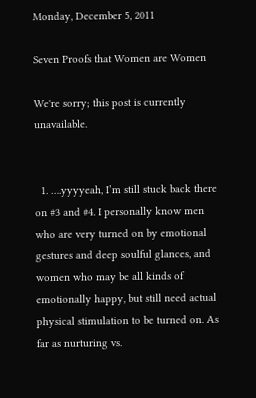Monday, December 5, 2011

Seven Proofs that Women are Women

We're sorry; this post is currently unavailable.


  1. ….yyyyeah, I’m still stuck back there on #3 and #4. I personally know men who are very turned on by emotional gestures and deep soulful glances, and women who may be all kinds of emotionally happy, but still need actual physical stimulation to be turned on. As far as nurturing vs.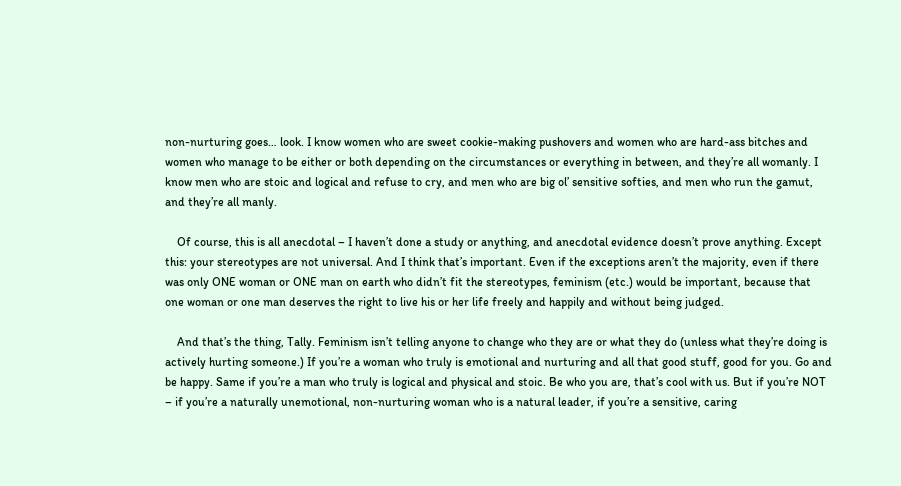non-nurturing goes… look. I know women who are sweet cookie-making pushovers and women who are hard-ass bitches and women who manage to be either or both depending on the circumstances or everything in between, and they’re all womanly. I know men who are stoic and logical and refuse to cry, and men who are big ol’ sensitive softies, and men who run the gamut, and they’re all manly.

    Of course, this is all anecdotal – I haven’t done a study or anything, and anecdotal evidence doesn’t prove anything. Except this: your stereotypes are not universal. And I think that’s important. Even if the exceptions aren’t the majority, even if there was only ONE woman or ONE man on earth who didn’t fit the stereotypes, feminism (etc.) would be important, because that one woman or one man deserves the right to live his or her life freely and happily and without being judged.

    And that’s the thing, Tally. Feminism isn’t telling anyone to change who they are or what they do (unless what they’re doing is actively hurting someone.) If you’re a woman who truly is emotional and nurturing and all that good stuff, good for you. Go and be happy. Same if you’re a man who truly is logical and physical and stoic. Be who you are, that’s cool with us. But if you’re NOT – if you’re a naturally unemotional, non-nurturing woman who is a natural leader, if you’re a sensitive, caring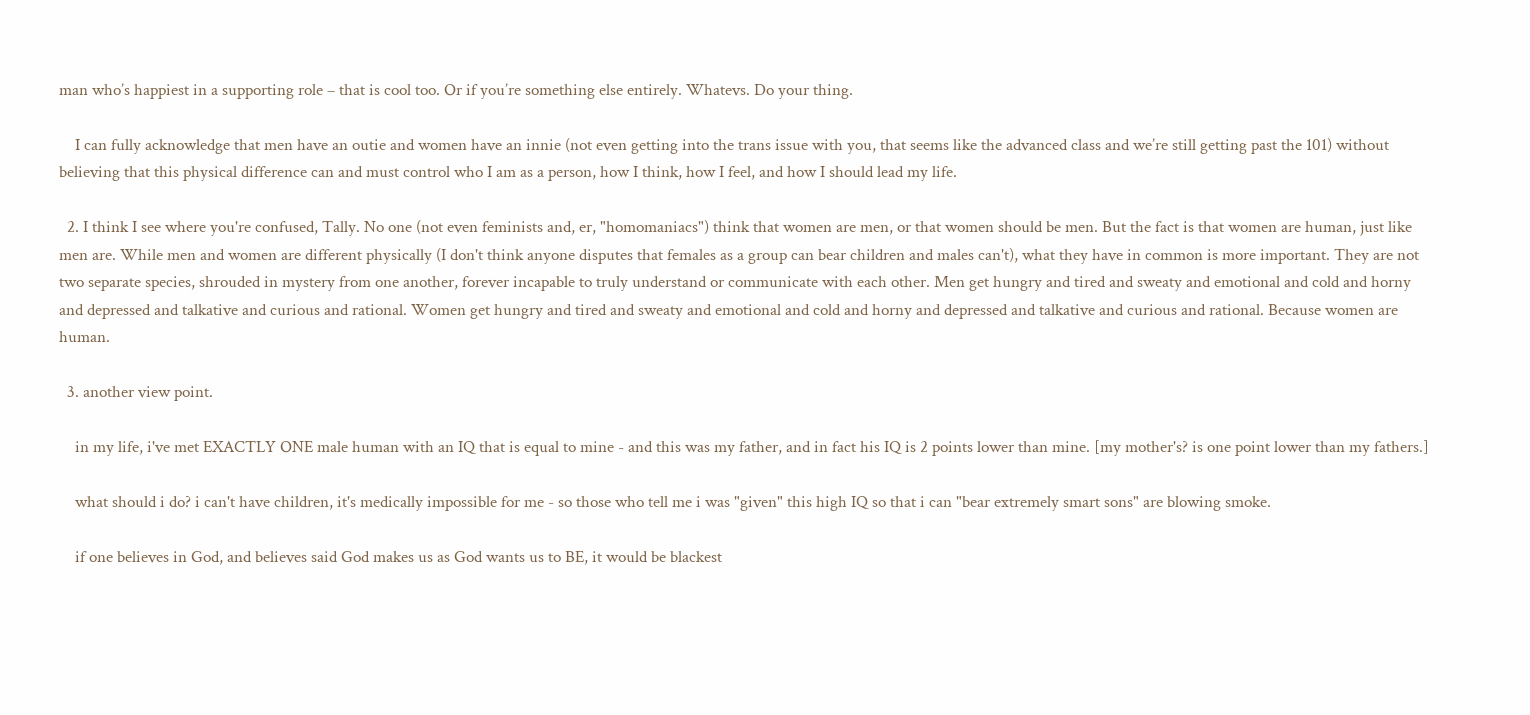man who’s happiest in a supporting role – that is cool too. Or if you’re something else entirely. Whatevs. Do your thing.

    I can fully acknowledge that men have an outie and women have an innie (not even getting into the trans issue with you, that seems like the advanced class and we’re still getting past the 101) without believing that this physical difference can and must control who I am as a person, how I think, how I feel, and how I should lead my life.

  2. I think I see where you're confused, Tally. No one (not even feminists and, er, "homomaniacs") think that women are men, or that women should be men. But the fact is that women are human, just like men are. While men and women are different physically (I don't think anyone disputes that females as a group can bear children and males can't), what they have in common is more important. They are not two separate species, shrouded in mystery from one another, forever incapable to truly understand or communicate with each other. Men get hungry and tired and sweaty and emotional and cold and horny and depressed and talkative and curious and rational. Women get hungry and tired and sweaty and emotional and cold and horny and depressed and talkative and curious and rational. Because women are human.

  3. another view point.

    in my life, i've met EXACTLY ONE male human with an IQ that is equal to mine - and this was my father, and in fact his IQ is 2 points lower than mine. [my mother's? is one point lower than my fathers.]

    what should i do? i can't have children, it's medically impossible for me - so those who tell me i was "given" this high IQ so that i can "bear extremely smart sons" are blowing smoke.

    if one believes in God, and believes said God makes us as God wants us to BE, it would be blackest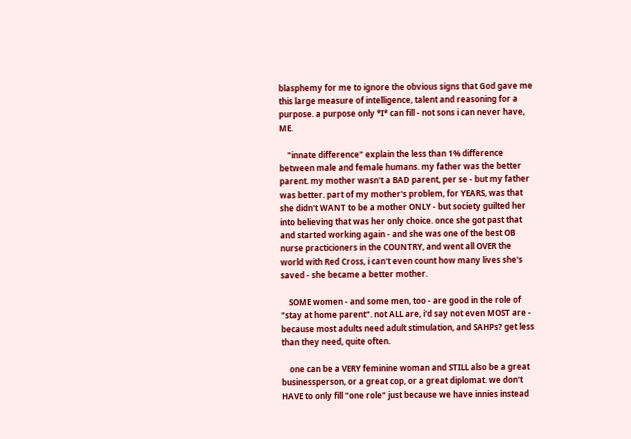blasphemy for me to ignore the obvious signs that God gave me this large measure of intelligence, talent and reasoning for a purpose. a purpose only *I* can fill - not sons i can never have, ME.

    "innate difference" explain the less than 1% difference between male and female humans. my father was the better parent. my mother wasn't a BAD parent, per se - but my father was better. part of my mother's problem, for YEARS, was that she didn't WANT to be a mother ONLY - but society guilted her into believing that was her only choice. once she got past that and started working again - and she was one of the best OB nurse practicioners in the COUNTRY, and went all OVER the world with Red Cross, i can't even count how many lives she's saved - she became a better mother.

    SOME women - and some men, too - are good in the role of "stay at home parent". not ALL are, i'd say not even MOST are - because most adults need adult stimulation, and SAHPs? get less than they need, quite often.

    one can be a VERY feminine woman and STILL also be a great businessperson, or a great cop, or a great diplomat. we don't HAVE to only fill "one role" just because we have innies instead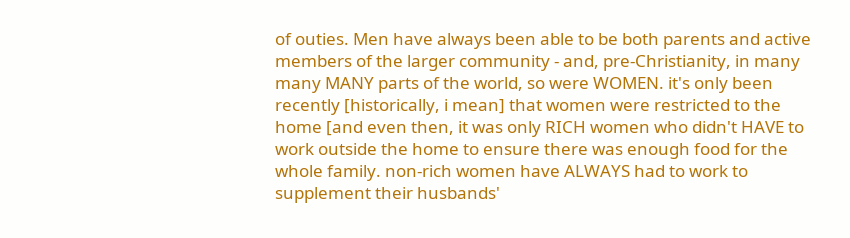of outies. Men have always been able to be both parents and active members of the larger community - and, pre-Christianity, in many many MANY parts of the world, so were WOMEN. it's only been recently [historically, i mean] that women were restricted to the home [and even then, it was only RICH women who didn't HAVE to work outside the home to ensure there was enough food for the whole family. non-rich women have ALWAYS had to work to supplement their husbands'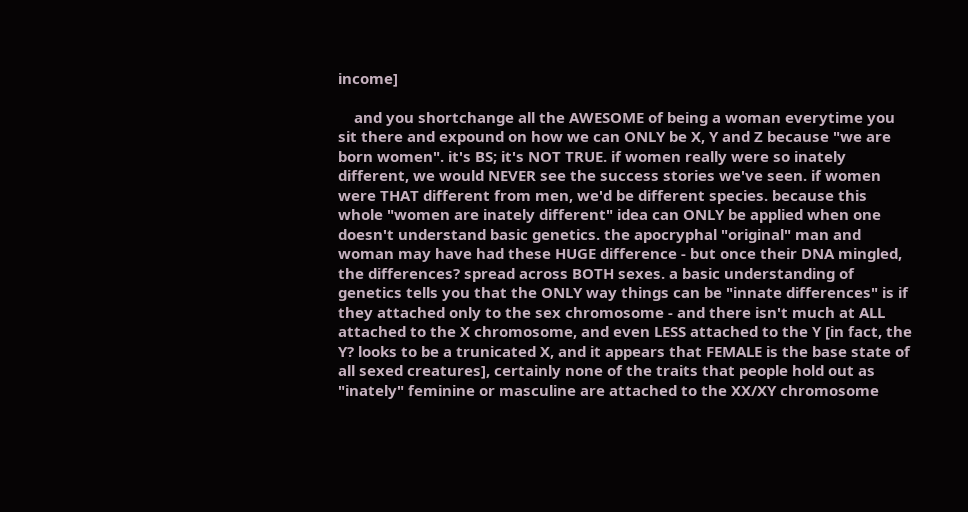income]

    and you shortchange all the AWESOME of being a woman everytime you sit there and expound on how we can ONLY be X, Y and Z because "we are born women". it's BS; it's NOT TRUE. if women really were so inately different, we would NEVER see the success stories we've seen. if women were THAT different from men, we'd be different species. because this whole "women are inately different" idea can ONLY be applied when one doesn't understand basic genetics. the apocryphal "original" man and woman may have had these HUGE difference - but once their DNA mingled, the differences? spread across BOTH sexes. a basic understanding of genetics tells you that the ONLY way things can be "innate differences" is if they attached only to the sex chromosome - and there isn't much at ALL attached to the X chromosome, and even LESS attached to the Y [in fact, the Y? looks to be a trunicated X, and it appears that FEMALE is the base state of all sexed creatures], certainly none of the traits that people hold out as "inately" feminine or masculine are attached to the XX/XY chromosome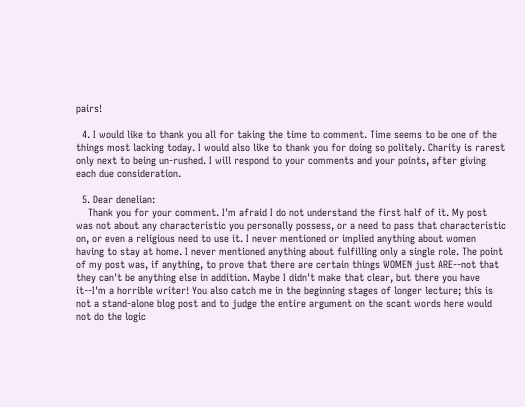pairs!

  4. I would like to thank you all for taking the time to comment. Time seems to be one of the things most lacking today. I would also like to thank you for doing so politely. Charity is rarest only next to being un-rushed. I will respond to your comments and your points, after giving each due consideration.

  5. Dear denelian:
    Thank you for your comment. I'm afraid I do not understand the first half of it. My post was not about any characteristic you personally possess, or a need to pass that characteristic on, or even a religious need to use it. I never mentioned or implied anything about women having to stay at home. I never mentioned anything about fulfilling only a single role. The point of my post was, if anything, to prove that there are certain things WOMEN just ARE--not that they can't be anything else in addition. Maybe I didn't make that clear, but there you have it--I'm a horrible writer! You also catch me in the beginning stages of longer lecture; this is not a stand-alone blog post and to judge the entire argument on the scant words here would not do the logic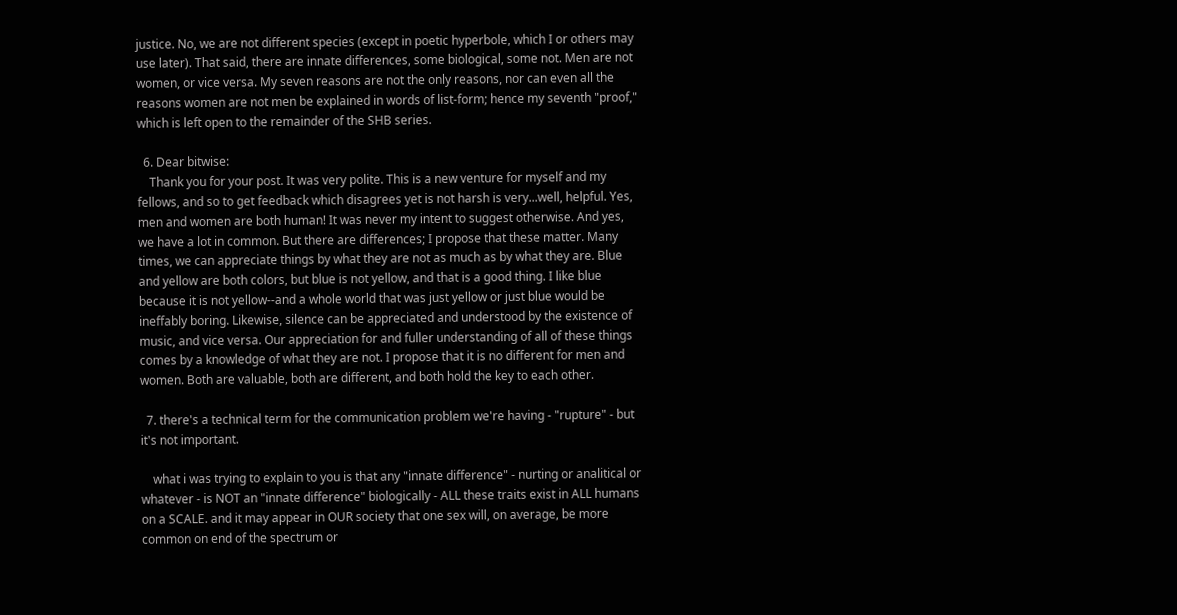justice. No, we are not different species (except in poetic hyperbole, which I or others may use later). That said, there are innate differences, some biological, some not. Men are not women, or vice versa. My seven reasons are not the only reasons, nor can even all the reasons women are not men be explained in words of list-form; hence my seventh "proof," which is left open to the remainder of the SHB series.

  6. Dear bitwise:
    Thank you for your post. It was very polite. This is a new venture for myself and my fellows, and so to get feedback which disagrees yet is not harsh is very...well, helpful. Yes, men and women are both human! It was never my intent to suggest otherwise. And yes, we have a lot in common. But there are differences; I propose that these matter. Many times, we can appreciate things by what they are not as much as by what they are. Blue and yellow are both colors, but blue is not yellow, and that is a good thing. I like blue because it is not yellow--and a whole world that was just yellow or just blue would be ineffably boring. Likewise, silence can be appreciated and understood by the existence of music, and vice versa. Our appreciation for and fuller understanding of all of these things comes by a knowledge of what they are not. I propose that it is no different for men and women. Both are valuable, both are different, and both hold the key to each other.

  7. there's a technical term for the communication problem we're having - "rupture" - but it's not important.

    what i was trying to explain to you is that any "innate difference" - nurting or analitical or whatever - is NOT an "innate difference" biologically - ALL these traits exist in ALL humans on a SCALE. and it may appear in OUR society that one sex will, on average, be more common on end of the spectrum or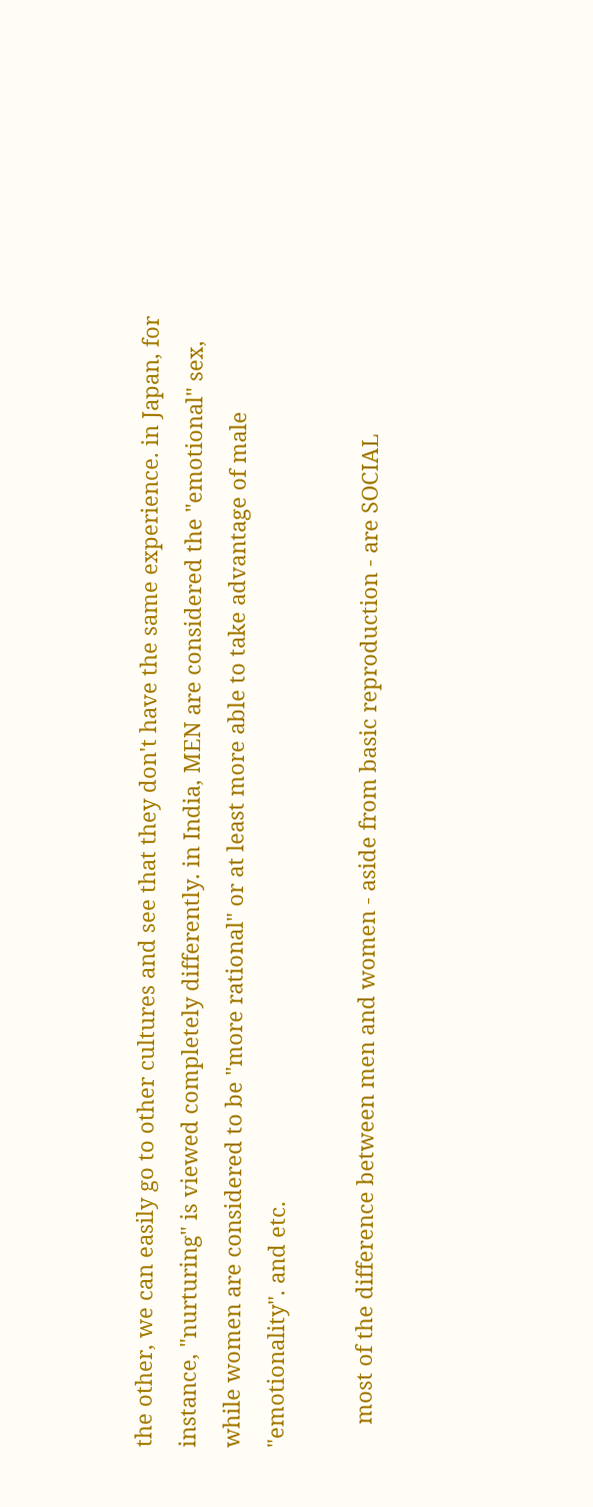the other, we can easily go to other cultures and see that they don't have the same experience. in Japan, for instance, "nurturing" is viewed completely differently. in India, MEN are considered the "emotional" sex, while women are considered to be "more rational" or at least more able to take advantage of male "emotionality". and etc.

    most of the difference between men and women - aside from basic reproduction - are SOCIAL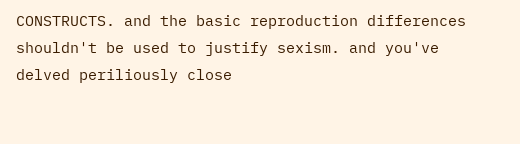CONSTRUCTS. and the basic reproduction differences shouldn't be used to justify sexism. and you've delved periliously close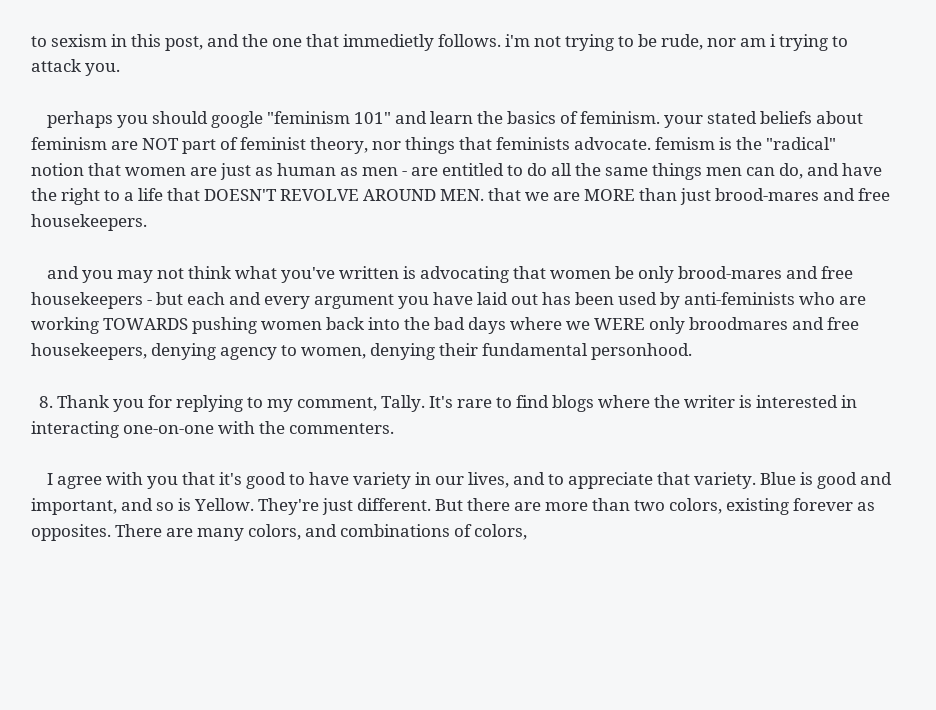to sexism in this post, and the one that immedietly follows. i'm not trying to be rude, nor am i trying to attack you.

    perhaps you should google "feminism 101" and learn the basics of feminism. your stated beliefs about feminism are NOT part of feminist theory, nor things that feminists advocate. femism is the "radical" notion that women are just as human as men - are entitled to do all the same things men can do, and have the right to a life that DOESN'T REVOLVE AROUND MEN. that we are MORE than just brood-mares and free housekeepers.

    and you may not think what you've written is advocating that women be only brood-mares and free housekeepers - but each and every argument you have laid out has been used by anti-feminists who are working TOWARDS pushing women back into the bad days where we WERE only broodmares and free housekeepers, denying agency to women, denying their fundamental personhood.

  8. Thank you for replying to my comment, Tally. It's rare to find blogs where the writer is interested in interacting one-on-one with the commenters.

    I agree with you that it's good to have variety in our lives, and to appreciate that variety. Blue is good and important, and so is Yellow. They're just different. But there are more than two colors, existing forever as opposites. There are many colors, and combinations of colors,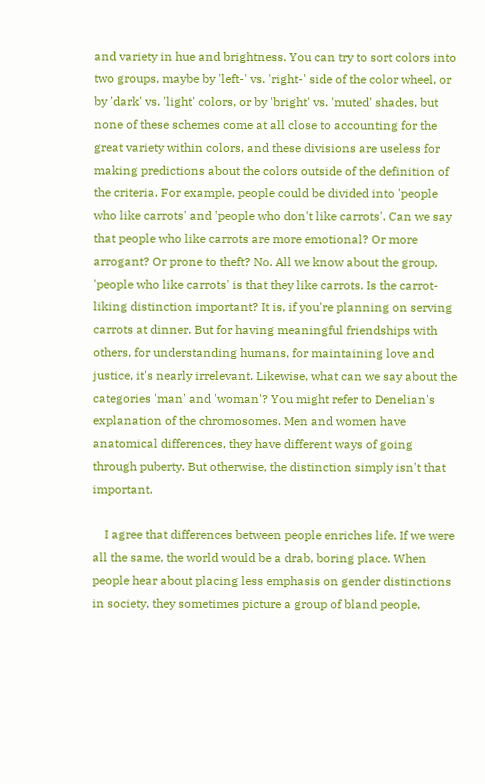and variety in hue and brightness. You can try to sort colors into two groups, maybe by 'left-' vs. 'right-' side of the color wheel, or by 'dark' vs. 'light' colors, or by 'bright' vs. 'muted' shades, but none of these schemes come at all close to accounting for the great variety within colors, and these divisions are useless for making predictions about the colors outside of the definition of the criteria. For example, people could be divided into 'people who like carrots' and 'people who don't like carrots'. Can we say that people who like carrots are more emotional? Or more arrogant? Or prone to theft? No. All we know about the group, 'people who like carrots' is that they like carrots. Is the carrot-liking distinction important? It is, if you're planning on serving carrots at dinner. But for having meaningful friendships with others, for understanding humans, for maintaining love and justice, it's nearly irrelevant. Likewise, what can we say about the categories 'man' and 'woman'? You might refer to Denelian's explanation of the chromosomes. Men and women have anatomical differences, they have different ways of going through puberty. But otherwise, the distinction simply isn't that important.

    I agree that differences between people enriches life. If we were all the same, the world would be a drab, boring place. When people hear about placing less emphasis on gender distinctions in society, they sometimes picture a group of bland people,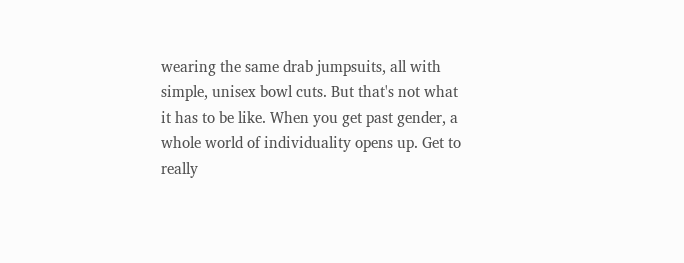wearing the same drab jumpsuits, all with simple, unisex bowl cuts. But that's not what it has to be like. When you get past gender, a whole world of individuality opens up. Get to really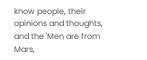know people, their opinions and thoughts, and the 'Men are from Mars,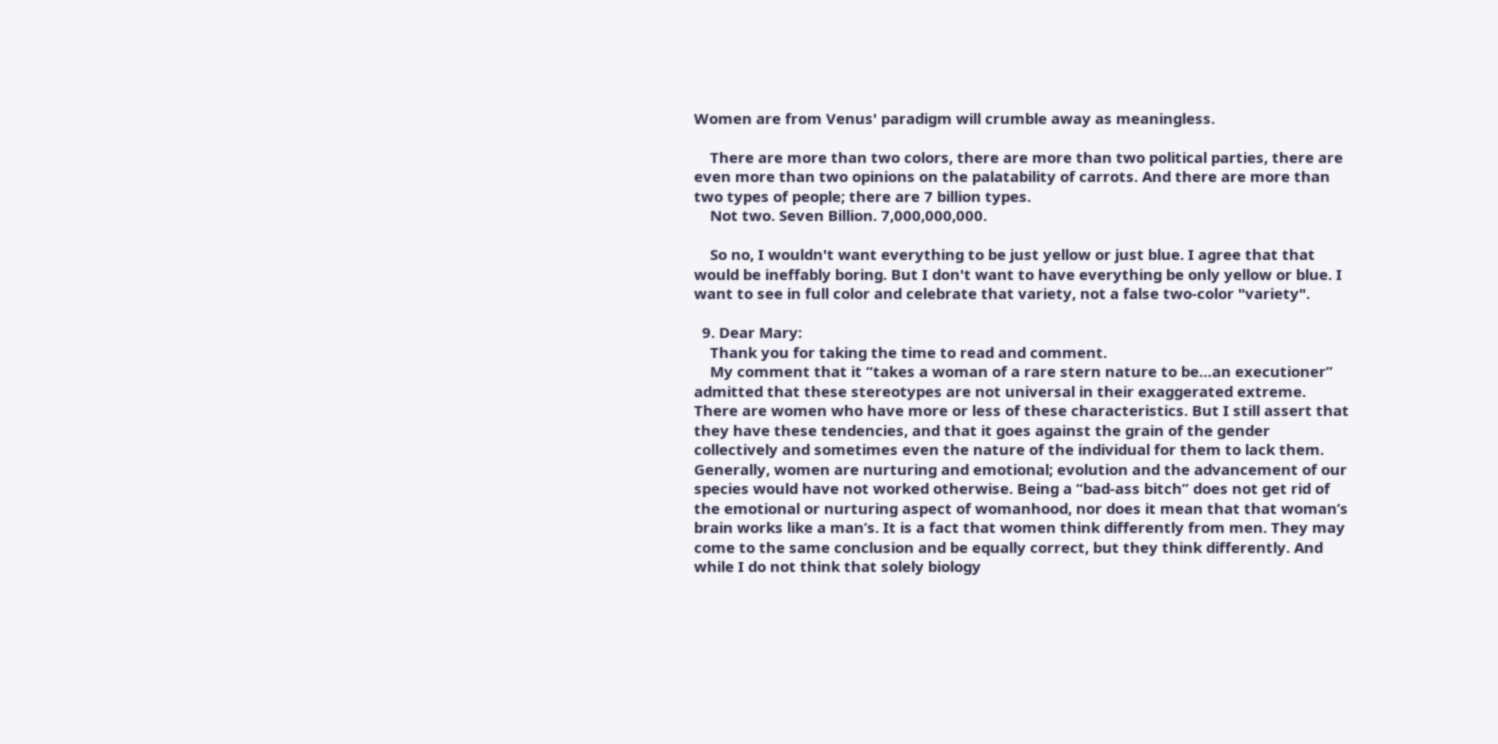Women are from Venus' paradigm will crumble away as meaningless.

    There are more than two colors, there are more than two political parties, there are even more than two opinions on the palatability of carrots. And there are more than two types of people; there are 7 billion types.
    Not two. Seven Billion. 7,000,000,000.

    So no, I wouldn't want everything to be just yellow or just blue. I agree that that would be ineffably boring. But I don't want to have everything be only yellow or blue. I want to see in full color and celebrate that variety, not a false two-color "variety".

  9. Dear Mary:
    Thank you for taking the time to read and comment.
    My comment that it “takes a woman of a rare stern nature to be…an executioner” admitted that these stereotypes are not universal in their exaggerated extreme. There are women who have more or less of these characteristics. But I still assert that they have these tendencies, and that it goes against the grain of the gender collectively and sometimes even the nature of the individual for them to lack them. Generally, women are nurturing and emotional; evolution and the advancement of our species would have not worked otherwise. Being a “bad-ass bitch” does not get rid of the emotional or nurturing aspect of womanhood, nor does it mean that that woman’s brain works like a man’s. It is a fact that women think differently from men. They may come to the same conclusion and be equally correct, but they think differently. And while I do not think that solely biology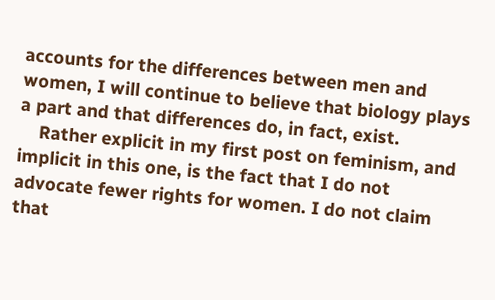accounts for the differences between men and women, I will continue to believe that biology plays a part and that differences do, in fact, exist.
    Rather explicit in my first post on feminism, and implicit in this one, is the fact that I do not advocate fewer rights for women. I do not claim that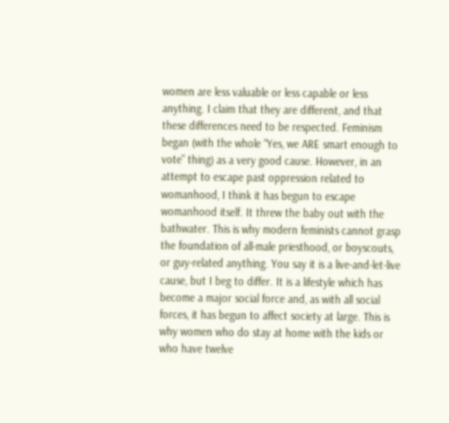women are less valuable or less capable or less anything. I claim that they are different, and that these differences need to be respected. Feminism began (with the whole “Yes, we ARE smart enough to vote” thing) as a very good cause. However, in an attempt to escape past oppression related to womanhood, I think it has begun to escape womanhood itself. It threw the baby out with the bathwater. This is why modern feminists cannot grasp the foundation of all-male priesthood, or boyscouts, or guy-related anything. You say it is a live-and-let-live cause, but I beg to differ. It is a lifestyle which has become a major social force and, as with all social forces, it has begun to affect society at large. This is why women who do stay at home with the kids or who have twelve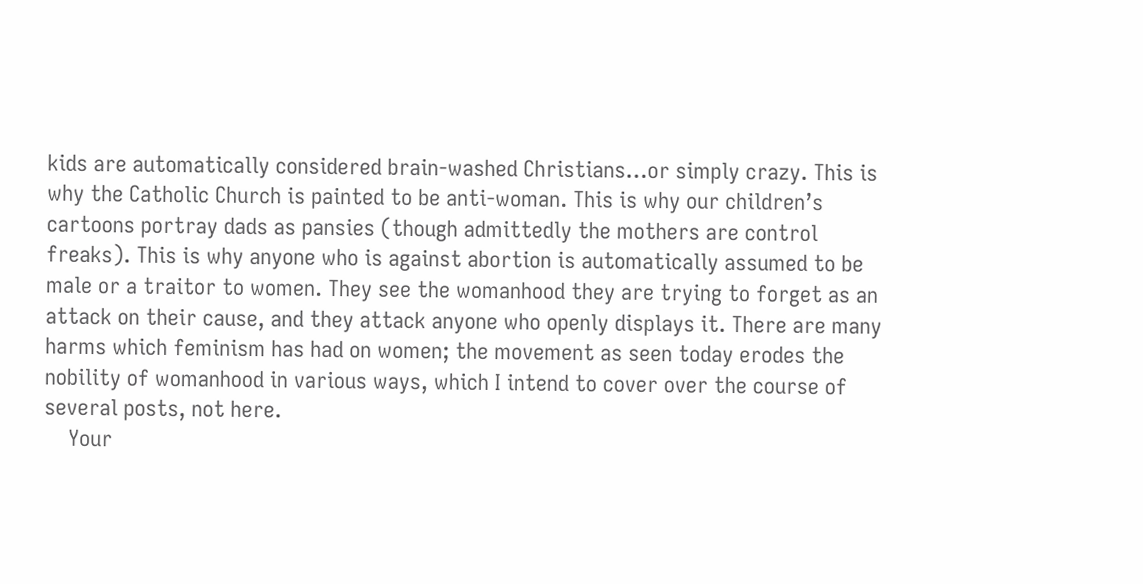kids are automatically considered brain-washed Christians…or simply crazy. This is why the Catholic Church is painted to be anti-woman. This is why our children’s cartoons portray dads as pansies (though admittedly the mothers are control freaks). This is why anyone who is against abortion is automatically assumed to be male or a traitor to women. They see the womanhood they are trying to forget as an attack on their cause, and they attack anyone who openly displays it. There are many harms which feminism has had on women; the movement as seen today erodes the nobility of womanhood in various ways, which I intend to cover over the course of several posts, not here.
    Your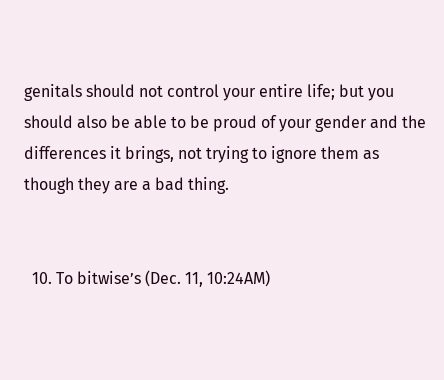genitals should not control your entire life; but you should also be able to be proud of your gender and the differences it brings, not trying to ignore them as though they are a bad thing.


  10. To bitwise’s (Dec. 11, 10:24AM)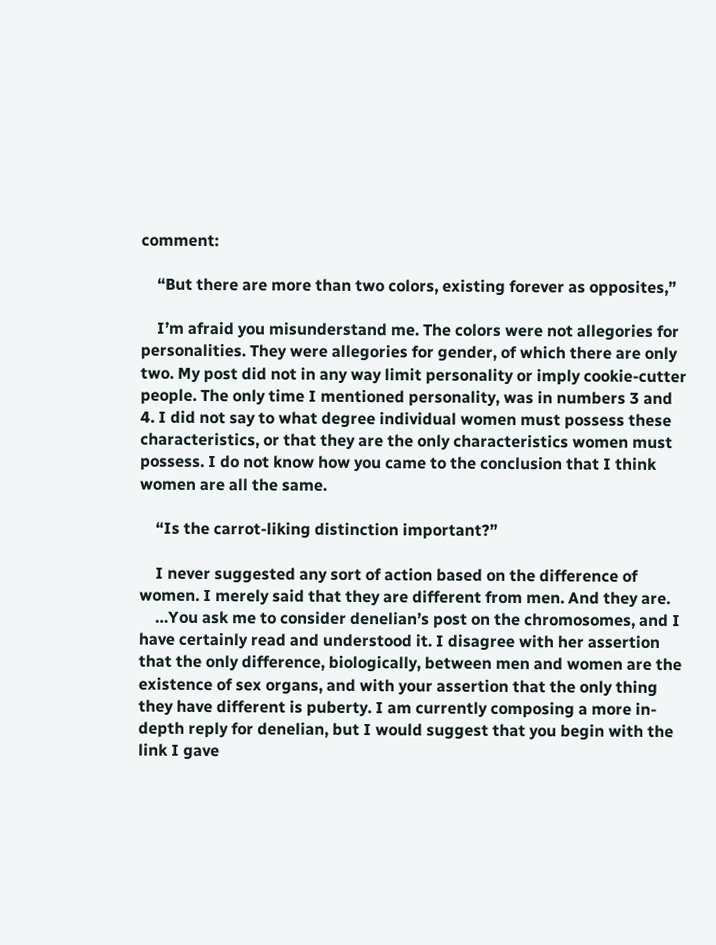comment:

    “But there are more than two colors, existing forever as opposites,”

    I’m afraid you misunderstand me. The colors were not allegories for personalities. They were allegories for gender, of which there are only two. My post did not in any way limit personality or imply cookie-cutter people. The only time I mentioned personality, was in numbers 3 and 4. I did not say to what degree individual women must possess these characteristics, or that they are the only characteristics women must possess. I do not know how you came to the conclusion that I think women are all the same.

    “Is the carrot-liking distinction important?”

    I never suggested any sort of action based on the difference of women. I merely said that they are different from men. And they are.
    …You ask me to consider denelian’s post on the chromosomes, and I have certainly read and understood it. I disagree with her assertion that the only difference, biologically, between men and women are the existence of sex organs, and with your assertion that the only thing they have different is puberty. I am currently composing a more in-depth reply for denelian, but I would suggest that you begin with the link I gave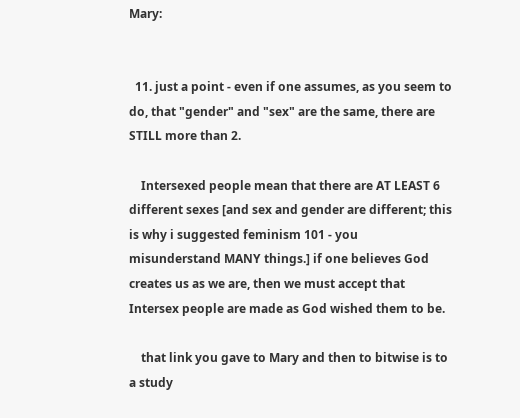Mary:


  11. just a point - even if one assumes, as you seem to do, that "gender" and "sex" are the same, there are STILL more than 2.

    Intersexed people mean that there are AT LEAST 6 different sexes [and sex and gender are different; this is why i suggested feminism 101 - you misunderstand MANY things.] if one believes God creates us as we are, then we must accept that Intersex people are made as God wished them to be.

    that link you gave to Mary and then to bitwise is to a study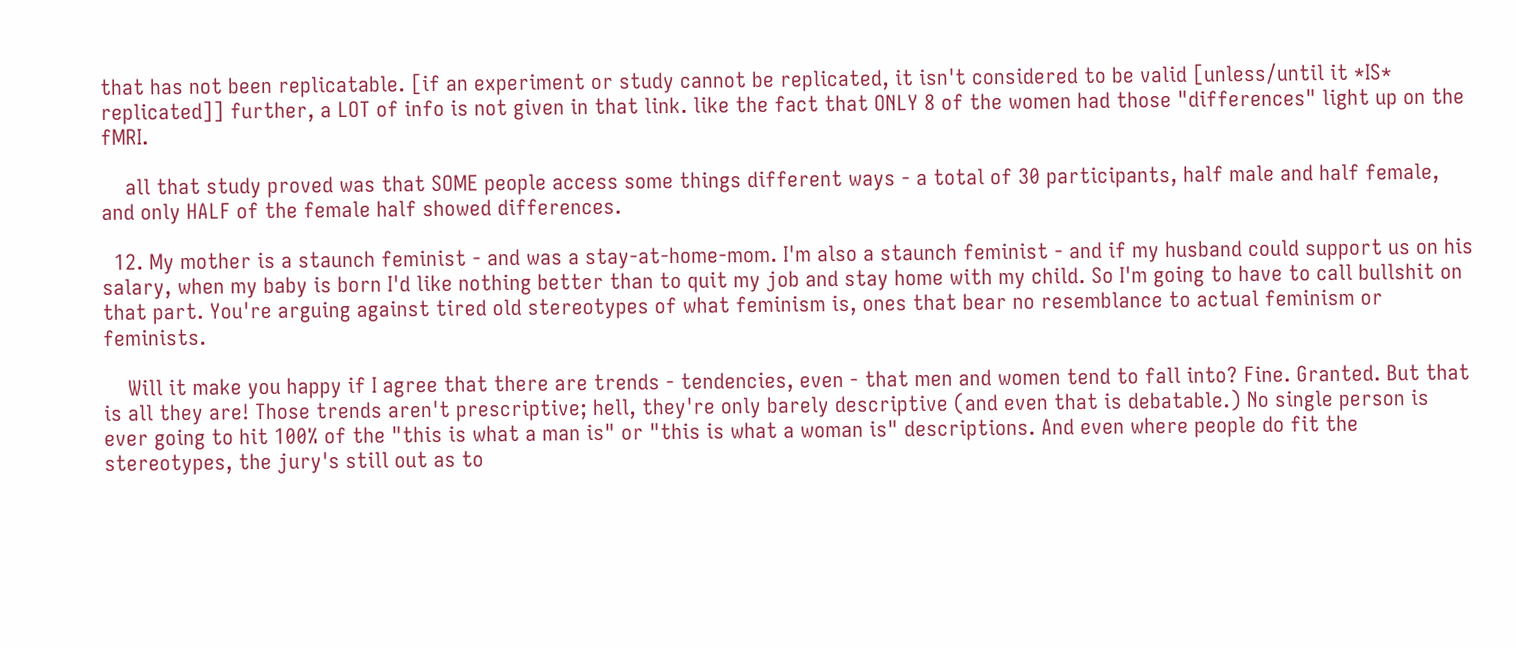that has not been replicatable. [if an experiment or study cannot be replicated, it isn't considered to be valid [unless/until it *IS* replicated]] further, a LOT of info is not given in that link. like the fact that ONLY 8 of the women had those "differences" light up on the fMRI.

    all that study proved was that SOME people access some things different ways - a total of 30 participants, half male and half female, and only HALF of the female half showed differences.

  12. My mother is a staunch feminist - and was a stay-at-home-mom. I'm also a staunch feminist - and if my husband could support us on his salary, when my baby is born I'd like nothing better than to quit my job and stay home with my child. So I'm going to have to call bullshit on that part. You're arguing against tired old stereotypes of what feminism is, ones that bear no resemblance to actual feminism or feminists.

    Will it make you happy if I agree that there are trends - tendencies, even - that men and women tend to fall into? Fine. Granted. But that is all they are! Those trends aren't prescriptive; hell, they're only barely descriptive (and even that is debatable.) No single person is ever going to hit 100% of the "this is what a man is" or "this is what a woman is" descriptions. And even where people do fit the stereotypes, the jury's still out as to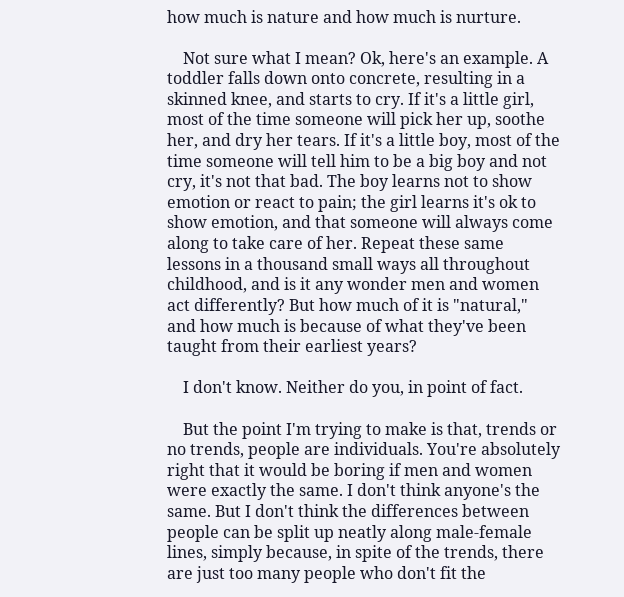how much is nature and how much is nurture.

    Not sure what I mean? Ok, here's an example. A toddler falls down onto concrete, resulting in a skinned knee, and starts to cry. If it's a little girl, most of the time someone will pick her up, soothe her, and dry her tears. If it's a little boy, most of the time someone will tell him to be a big boy and not cry, it's not that bad. The boy learns not to show emotion or react to pain; the girl learns it's ok to show emotion, and that someone will always come along to take care of her. Repeat these same lessons in a thousand small ways all throughout childhood, and is it any wonder men and women act differently? But how much of it is "natural," and how much is because of what they've been taught from their earliest years?

    I don't know. Neither do you, in point of fact.

    But the point I'm trying to make is that, trends or no trends, people are individuals. You're absolutely right that it would be boring if men and women were exactly the same. I don't think anyone's the same. But I don't think the differences between people can be split up neatly along male-female lines, simply because, in spite of the trends, there are just too many people who don't fit the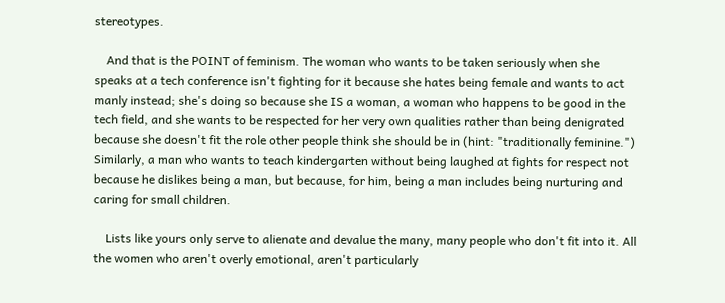stereotypes.

    And that is the POINT of feminism. The woman who wants to be taken seriously when she speaks at a tech conference isn't fighting for it because she hates being female and wants to act manly instead; she's doing so because she IS a woman, a woman who happens to be good in the tech field, and she wants to be respected for her very own qualities rather than being denigrated because she doesn't fit the role other people think she should be in (hint: "traditionally feminine.") Similarly, a man who wants to teach kindergarten without being laughed at fights for respect not because he dislikes being a man, but because, for him, being a man includes being nurturing and caring for small children.

    Lists like yours only serve to alienate and devalue the many, many people who don't fit into it. All the women who aren't overly emotional, aren't particularly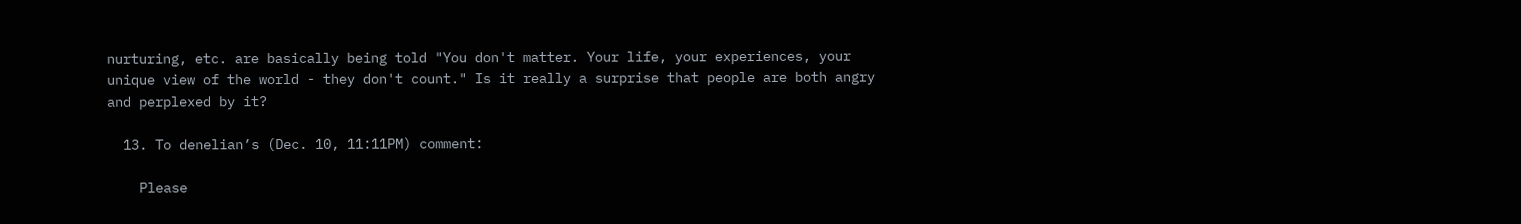nurturing, etc. are basically being told "You don't matter. Your life, your experiences, your unique view of the world - they don't count." Is it really a surprise that people are both angry and perplexed by it?

  13. To denelian’s (Dec. 10, 11:11PM) comment:

    Please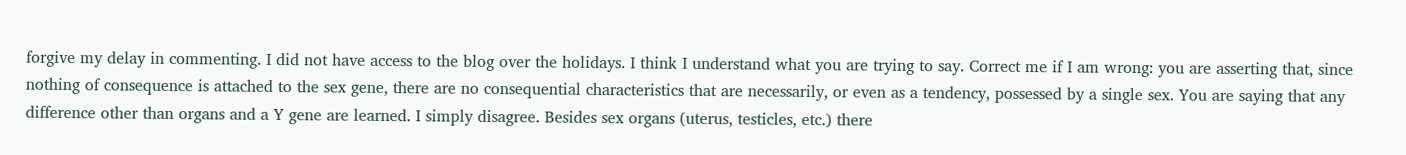forgive my delay in commenting. I did not have access to the blog over the holidays. I think I understand what you are trying to say. Correct me if I am wrong: you are asserting that, since nothing of consequence is attached to the sex gene, there are no consequential characteristics that are necessarily, or even as a tendency, possessed by a single sex. You are saying that any difference other than organs and a Y gene are learned. I simply disagree. Besides sex organs (uterus, testicles, etc.) there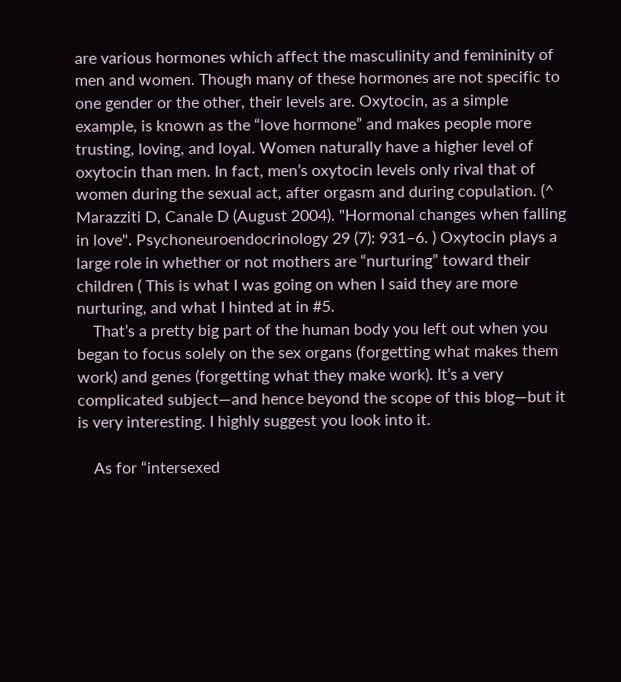are various hormones which affect the masculinity and femininity of men and women. Though many of these hormones are not specific to one gender or the other, their levels are. Oxytocin, as a simple example, is known as the “love hormone” and makes people more trusting, loving, and loyal. Women naturally have a higher level of oxytocin than men. In fact, men’s oxytocin levels only rival that of women during the sexual act, after orgasm and during copulation. (^ Marazziti D, Canale D (August 2004). "Hormonal changes when falling in love". Psychoneuroendocrinology 29 (7): 931–6. ) Oxytocin plays a large role in whether or not mothers are “nurturing” toward their children ( This is what I was going on when I said they are more nurturing, and what I hinted at in #5.
    That’s a pretty big part of the human body you left out when you began to focus solely on the sex organs (forgetting what makes them work) and genes (forgetting what they make work). It’s a very complicated subject—and hence beyond the scope of this blog—but it is very interesting. I highly suggest you look into it.

    As for “intersexed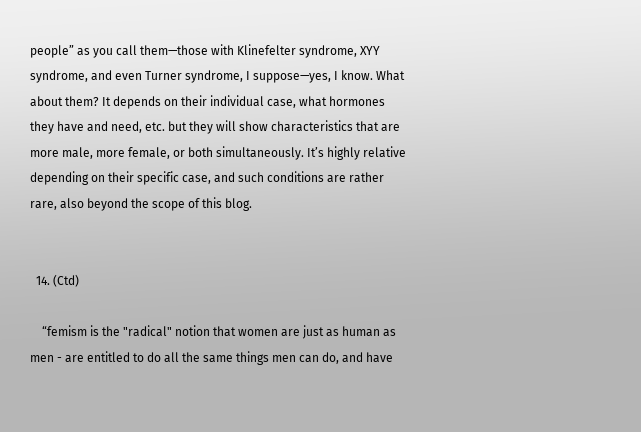people” as you call them—those with Klinefelter syndrome, XYY syndrome, and even Turner syndrome, I suppose—yes, I know. What about them? It depends on their individual case, what hormones they have and need, etc. but they will show characteristics that are more male, more female, or both simultaneously. It’s highly relative depending on their specific case, and such conditions are rather rare, also beyond the scope of this blog.


  14. (Ctd)

    “femism is the "radical" notion that women are just as human as men - are entitled to do all the same things men can do, and have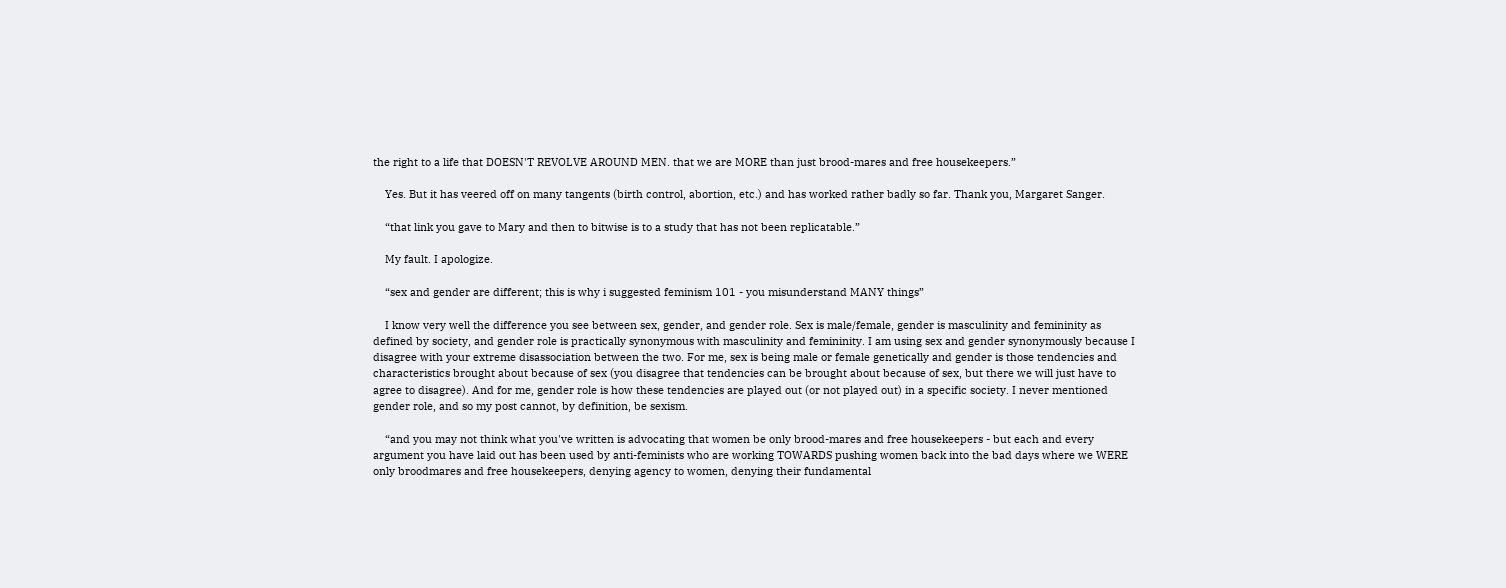the right to a life that DOESN'T REVOLVE AROUND MEN. that we are MORE than just brood-mares and free housekeepers.”

    Yes. But it has veered off on many tangents (birth control, abortion, etc.) and has worked rather badly so far. Thank you, Margaret Sanger.

    “that link you gave to Mary and then to bitwise is to a study that has not been replicatable.”

    My fault. I apologize.

    “sex and gender are different; this is why i suggested feminism 101 - you misunderstand MANY things”

    I know very well the difference you see between sex, gender, and gender role. Sex is male/female, gender is masculinity and femininity as defined by society, and gender role is practically synonymous with masculinity and femininity. I am using sex and gender synonymously because I disagree with your extreme disassociation between the two. For me, sex is being male or female genetically and gender is those tendencies and characteristics brought about because of sex (you disagree that tendencies can be brought about because of sex, but there we will just have to agree to disagree). And for me, gender role is how these tendencies are played out (or not played out) in a specific society. I never mentioned gender role, and so my post cannot, by definition, be sexism.

    “and you may not think what you've written is advocating that women be only brood-mares and free housekeepers - but each and every argument you have laid out has been used by anti-feminists who are working TOWARDS pushing women back into the bad days where we WERE only broodmares and free housekeepers, denying agency to women, denying their fundamental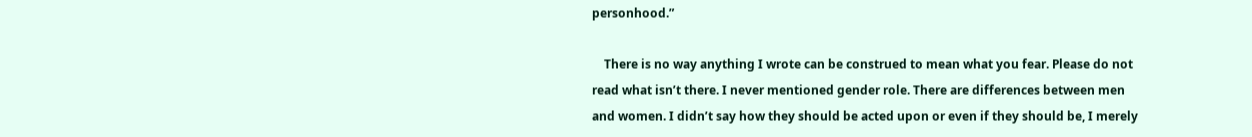personhood.”

    There is no way anything I wrote can be construed to mean what you fear. Please do not read what isn’t there. I never mentioned gender role. There are differences between men and women. I didn’t say how they should be acted upon or even if they should be, I merely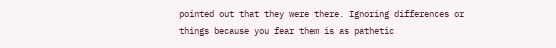pointed out that they were there. Ignoring differences or things because you fear them is as pathetic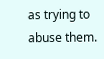as trying to abuse them.